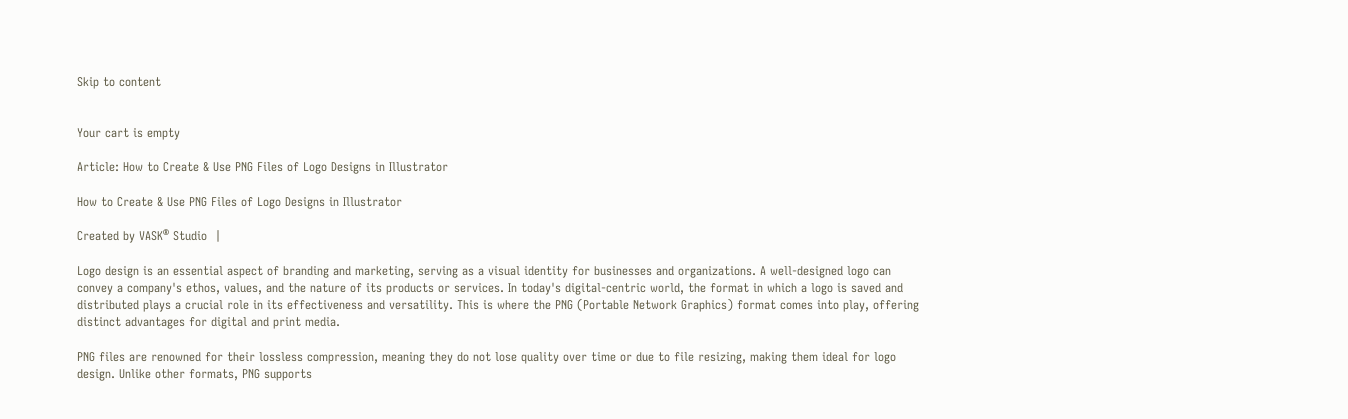Skip to content


Your cart is empty

Article: How to Create & Use PNG Files of Logo Designs in Illustrator

How to Create & Use PNG Files of Logo Designs in Illustrator

Created by VASK® Studio  |

Logo design is an essential aspect of branding and marketing, serving as a visual identity for businesses and organizations. A well-designed logo can convey a company's ethos, values, and the nature of its products or services. In today's digital-centric world, the format in which a logo is saved and distributed plays a crucial role in its effectiveness and versatility. This is where the PNG (Portable Network Graphics) format comes into play, offering distinct advantages for digital and print media.

PNG files are renowned for their lossless compression, meaning they do not lose quality over time or due to file resizing, making them ideal for logo design. Unlike other formats, PNG supports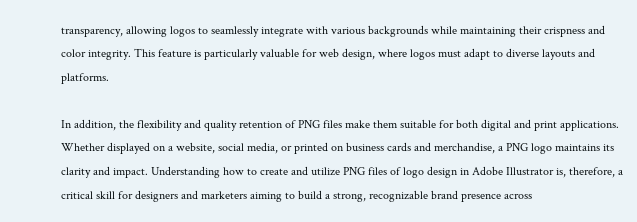transparency, allowing logos to seamlessly integrate with various backgrounds while maintaining their crispness and color integrity. This feature is particularly valuable for web design, where logos must adapt to diverse layouts and platforms.

In addition, the flexibility and quality retention of PNG files make them suitable for both digital and print applications. Whether displayed on a website, social media, or printed on business cards and merchandise, a PNG logo maintains its clarity and impact. Understanding how to create and utilize PNG files of logo design in Adobe Illustrator is, therefore, a critical skill for designers and marketers aiming to build a strong, recognizable brand presence across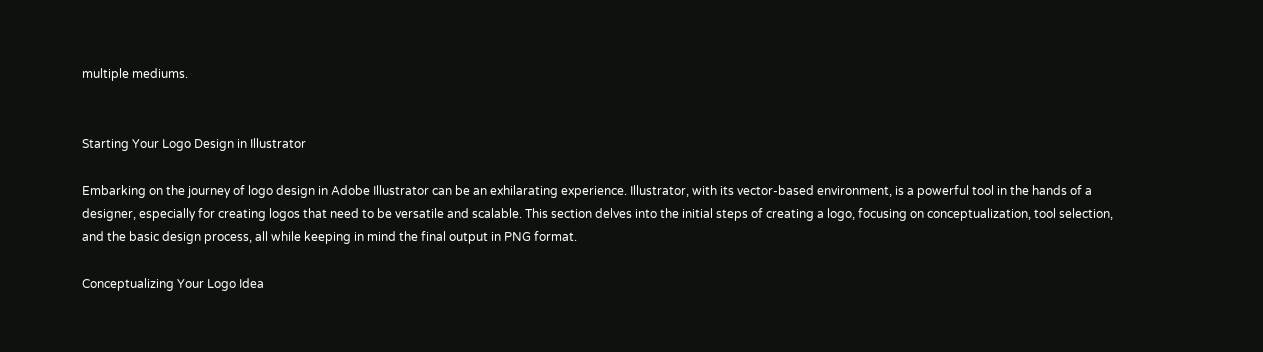multiple mediums.


Starting Your Logo Design in Illustrator

Embarking on the journey of logo design in Adobe Illustrator can be an exhilarating experience. Illustrator, with its vector-based environment, is a powerful tool in the hands of a designer, especially for creating logos that need to be versatile and scalable. This section delves into the initial steps of creating a logo, focusing on conceptualization, tool selection, and the basic design process, all while keeping in mind the final output in PNG format.

Conceptualizing Your Logo Idea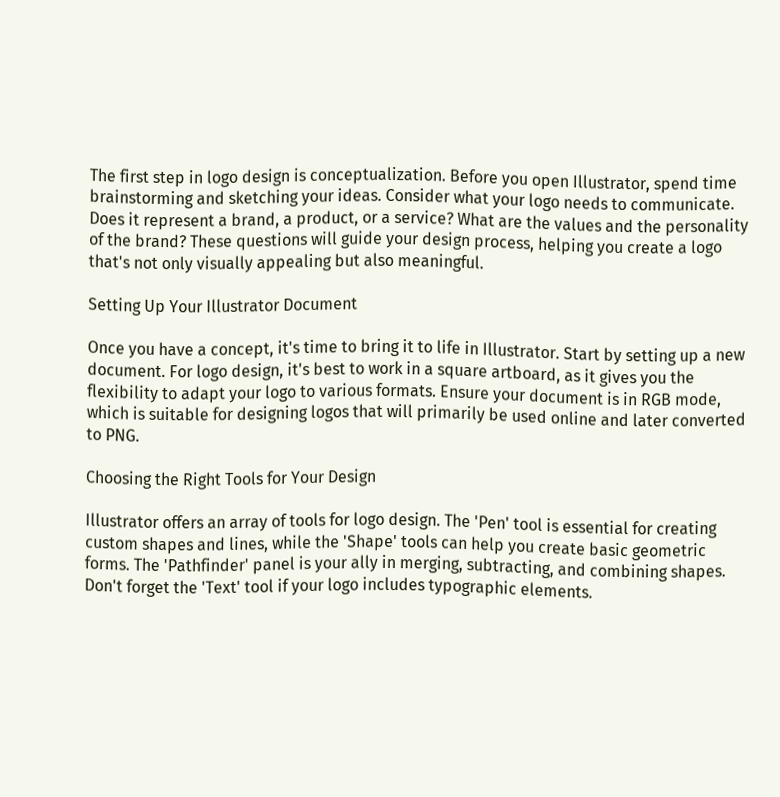The first step in logo design is conceptualization. Before you open Illustrator, spend time brainstorming and sketching your ideas. Consider what your logo needs to communicate. Does it represent a brand, a product, or a service? What are the values and the personality of the brand? These questions will guide your design process, helping you create a logo that's not only visually appealing but also meaningful.

Setting Up Your Illustrator Document

Once you have a concept, it's time to bring it to life in Illustrator. Start by setting up a new document. For logo design, it's best to work in a square artboard, as it gives you the flexibility to adapt your logo to various formats. Ensure your document is in RGB mode, which is suitable for designing logos that will primarily be used online and later converted to PNG.

Choosing the Right Tools for Your Design

Illustrator offers an array of tools for logo design. The 'Pen' tool is essential for creating custom shapes and lines, while the 'Shape' tools can help you create basic geometric forms. The 'Pathfinder' panel is your ally in merging, subtracting, and combining shapes. Don't forget the 'Text' tool if your logo includes typographic elements.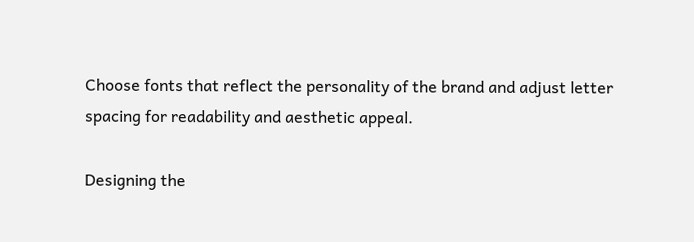Choose fonts that reflect the personality of the brand and adjust letter spacing for readability and aesthetic appeal.

Designing the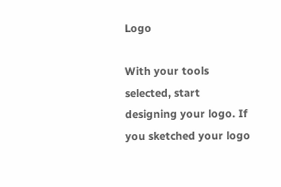Logo

With your tools selected, start designing your logo. If you sketched your logo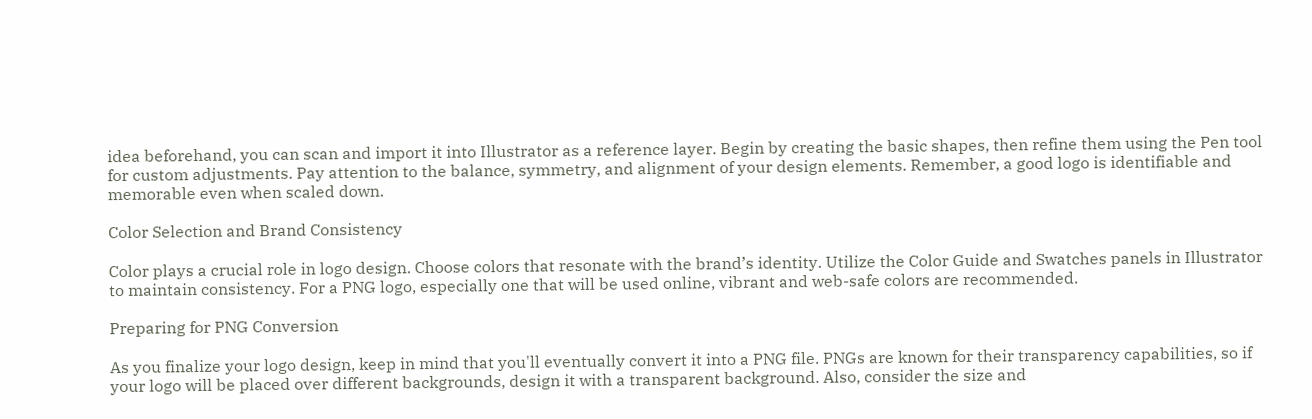idea beforehand, you can scan and import it into Illustrator as a reference layer. Begin by creating the basic shapes, then refine them using the Pen tool for custom adjustments. Pay attention to the balance, symmetry, and alignment of your design elements. Remember, a good logo is identifiable and memorable even when scaled down.

Color Selection and Brand Consistency

Color plays a crucial role in logo design. Choose colors that resonate with the brand’s identity. Utilize the Color Guide and Swatches panels in Illustrator to maintain consistency. For a PNG logo, especially one that will be used online, vibrant and web-safe colors are recommended.

Preparing for PNG Conversion

As you finalize your logo design, keep in mind that you'll eventually convert it into a PNG file. PNGs are known for their transparency capabilities, so if your logo will be placed over different backgrounds, design it with a transparent background. Also, consider the size and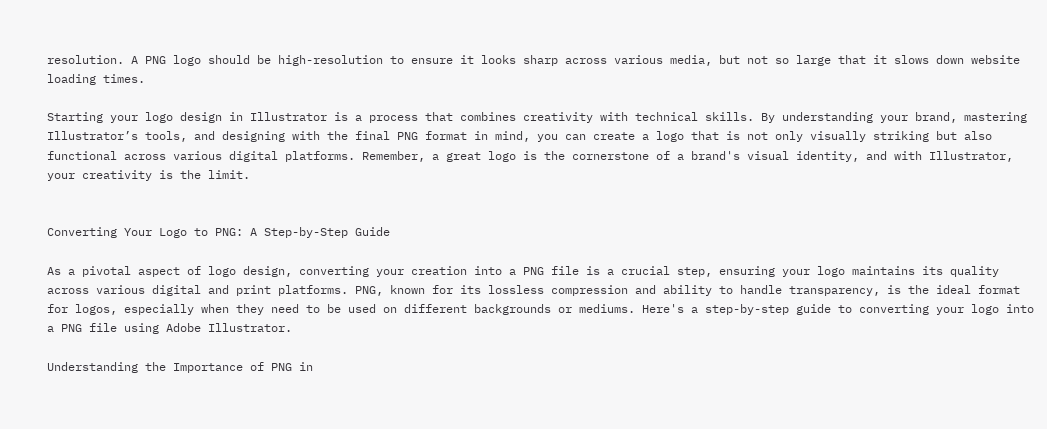resolution. A PNG logo should be high-resolution to ensure it looks sharp across various media, but not so large that it slows down website loading times.

Starting your logo design in Illustrator is a process that combines creativity with technical skills. By understanding your brand, mastering Illustrator’s tools, and designing with the final PNG format in mind, you can create a logo that is not only visually striking but also functional across various digital platforms. Remember, a great logo is the cornerstone of a brand's visual identity, and with Illustrator, your creativity is the limit.


Converting Your Logo to PNG: A Step-by-Step Guide

As a pivotal aspect of logo design, converting your creation into a PNG file is a crucial step, ensuring your logo maintains its quality across various digital and print platforms. PNG, known for its lossless compression and ability to handle transparency, is the ideal format for logos, especially when they need to be used on different backgrounds or mediums. Here's a step-by-step guide to converting your logo into a PNG file using Adobe Illustrator.

Understanding the Importance of PNG in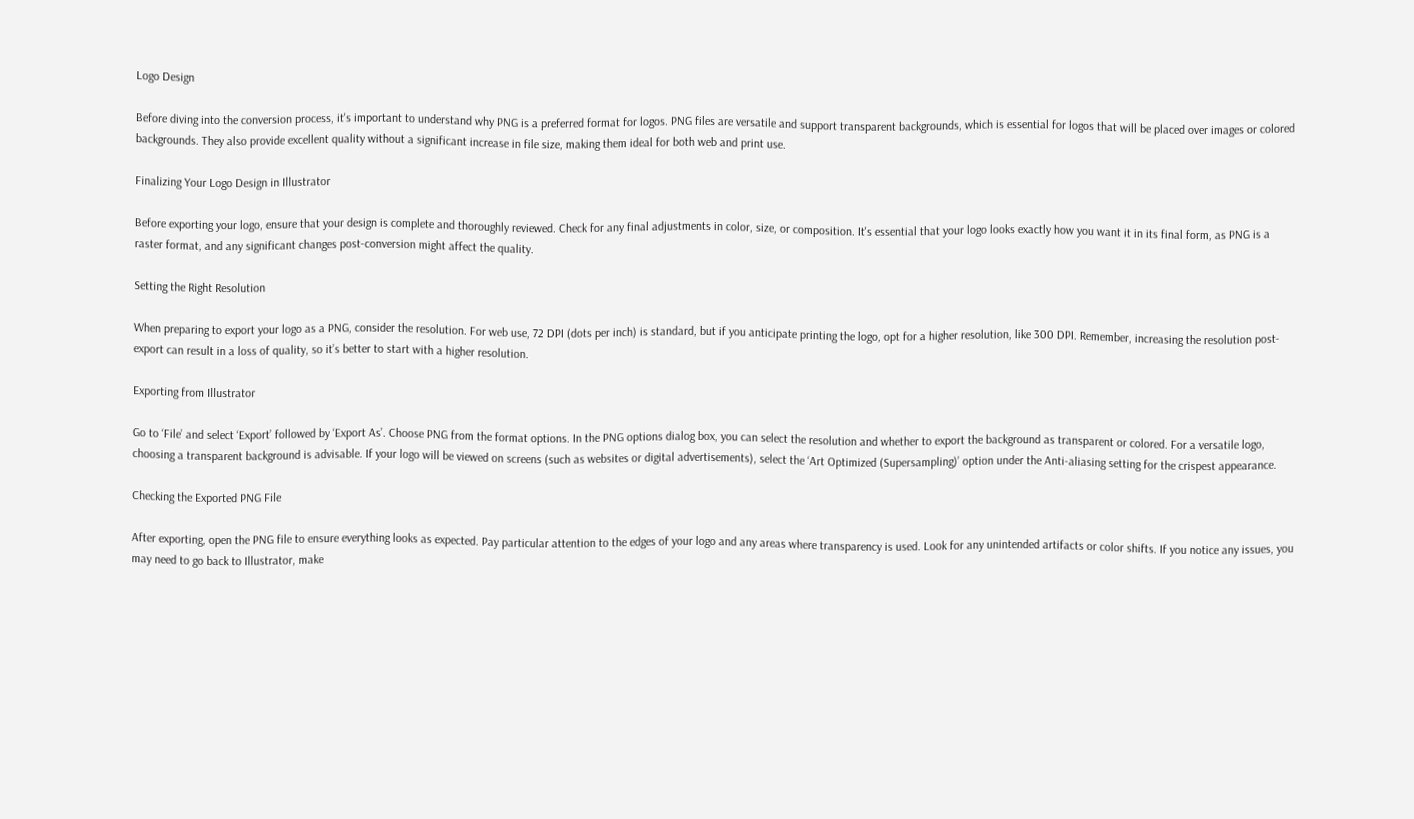Logo Design

Before diving into the conversion process, it's important to understand why PNG is a preferred format for logos. PNG files are versatile and support transparent backgrounds, which is essential for logos that will be placed over images or colored backgrounds. They also provide excellent quality without a significant increase in file size, making them ideal for both web and print use.

Finalizing Your Logo Design in Illustrator

Before exporting your logo, ensure that your design is complete and thoroughly reviewed. Check for any final adjustments in color, size, or composition. It's essential that your logo looks exactly how you want it in its final form, as PNG is a raster format, and any significant changes post-conversion might affect the quality.

Setting the Right Resolution

When preparing to export your logo as a PNG, consider the resolution. For web use, 72 DPI (dots per inch) is standard, but if you anticipate printing the logo, opt for a higher resolution, like 300 DPI. Remember, increasing the resolution post-export can result in a loss of quality, so it’s better to start with a higher resolution.

Exporting from Illustrator

Go to ‘File’ and select ‘Export’ followed by ‘Export As’. Choose PNG from the format options. In the PNG options dialog box, you can select the resolution and whether to export the background as transparent or colored. For a versatile logo, choosing a transparent background is advisable. If your logo will be viewed on screens (such as websites or digital advertisements), select the ‘Art Optimized (Supersampling)’ option under the Anti-aliasing setting for the crispest appearance.

Checking the Exported PNG File

After exporting, open the PNG file to ensure everything looks as expected. Pay particular attention to the edges of your logo and any areas where transparency is used. Look for any unintended artifacts or color shifts. If you notice any issues, you may need to go back to Illustrator, make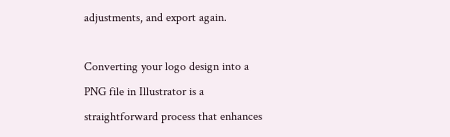adjustments, and export again.

Converting your logo design into a PNG file in Illustrator is a straightforward process that enhances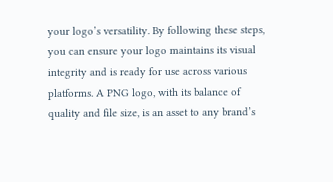your logo’s versatility. By following these steps, you can ensure your logo maintains its visual integrity and is ready for use across various platforms. A PNG logo, with its balance of quality and file size, is an asset to any brand’s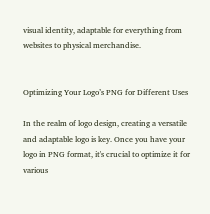visual identity, adaptable for everything from websites to physical merchandise.


Optimizing Your Logo’s PNG for Different Uses

In the realm of logo design, creating a versatile and adaptable logo is key. Once you have your logo in PNG format, it's crucial to optimize it for various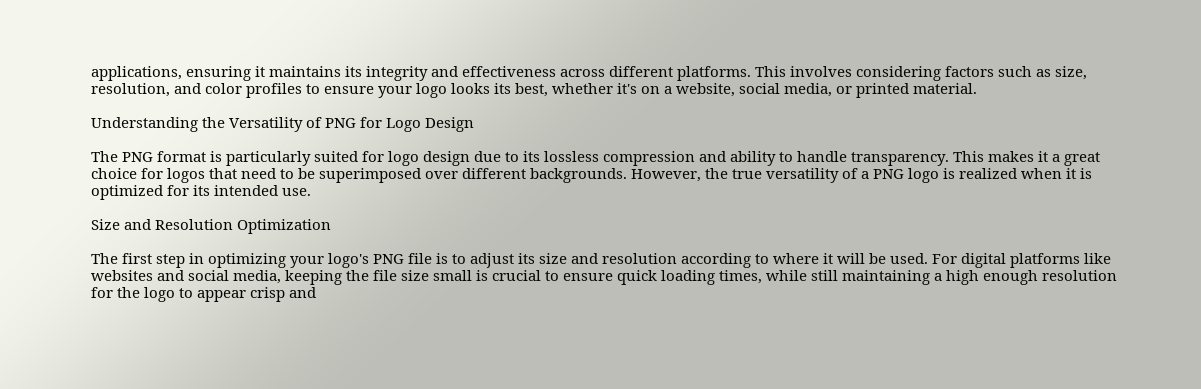applications, ensuring it maintains its integrity and effectiveness across different platforms. This involves considering factors such as size, resolution, and color profiles to ensure your logo looks its best, whether it's on a website, social media, or printed material.

Understanding the Versatility of PNG for Logo Design

The PNG format is particularly suited for logo design due to its lossless compression and ability to handle transparency. This makes it a great choice for logos that need to be superimposed over different backgrounds. However, the true versatility of a PNG logo is realized when it is optimized for its intended use.

Size and Resolution Optimization

The first step in optimizing your logo's PNG file is to adjust its size and resolution according to where it will be used. For digital platforms like websites and social media, keeping the file size small is crucial to ensure quick loading times, while still maintaining a high enough resolution for the logo to appear crisp and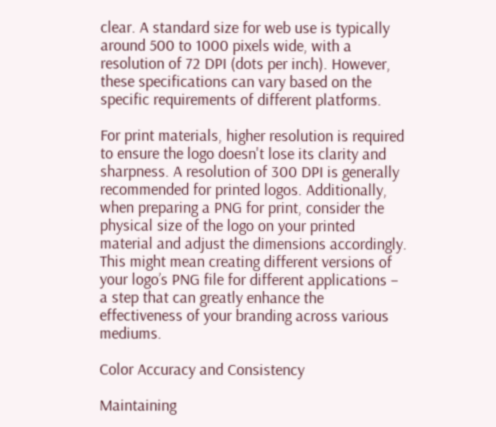clear. A standard size for web use is typically around 500 to 1000 pixels wide, with a resolution of 72 DPI (dots per inch). However, these specifications can vary based on the specific requirements of different platforms.

For print materials, higher resolution is required to ensure the logo doesn't lose its clarity and sharpness. A resolution of 300 DPI is generally recommended for printed logos. Additionally, when preparing a PNG for print, consider the physical size of the logo on your printed material and adjust the dimensions accordingly. This might mean creating different versions of your logo’s PNG file for different applications – a step that can greatly enhance the effectiveness of your branding across various mediums.

Color Accuracy and Consistency

Maintaining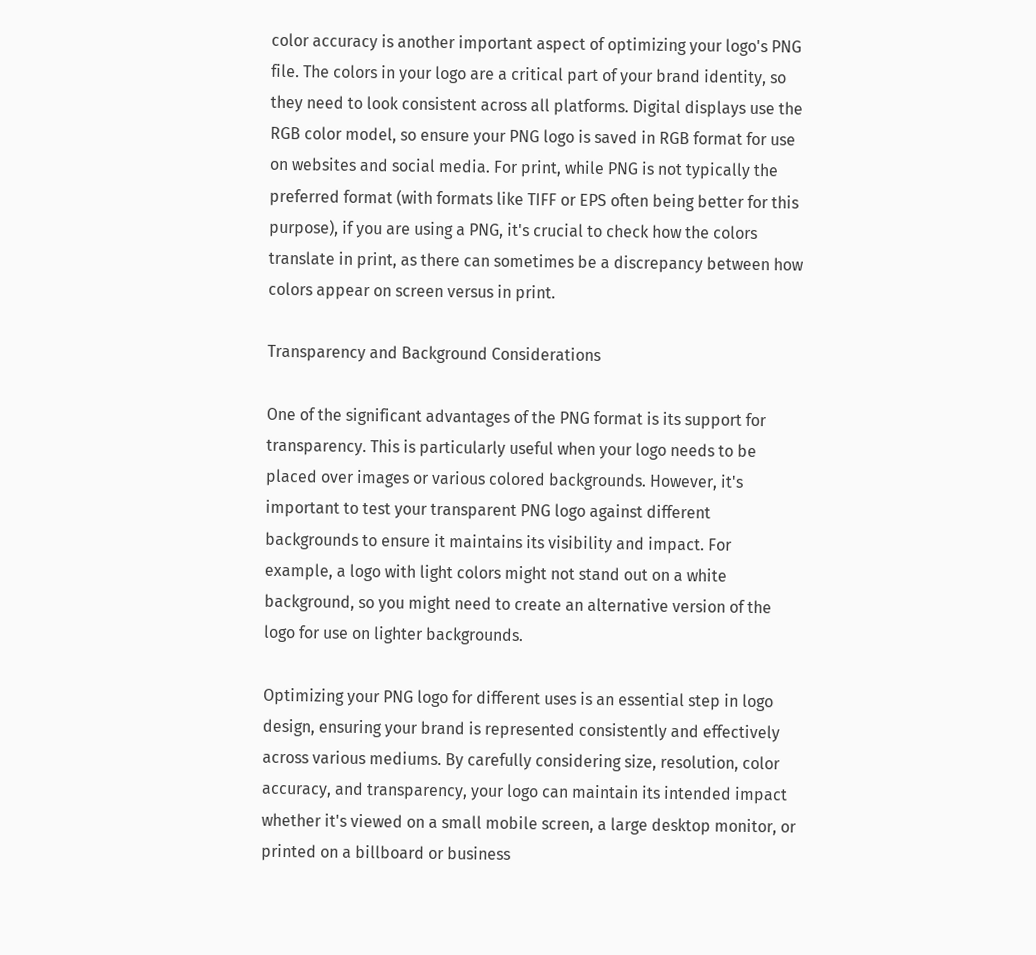color accuracy is another important aspect of optimizing your logo's PNG file. The colors in your logo are a critical part of your brand identity, so they need to look consistent across all platforms. Digital displays use the RGB color model, so ensure your PNG logo is saved in RGB format for use on websites and social media. For print, while PNG is not typically the preferred format (with formats like TIFF or EPS often being better for this purpose), if you are using a PNG, it's crucial to check how the colors translate in print, as there can sometimes be a discrepancy between how colors appear on screen versus in print.

Transparency and Background Considerations

One of the significant advantages of the PNG format is its support for transparency. This is particularly useful when your logo needs to be placed over images or various colored backgrounds. However, it's important to test your transparent PNG logo against different backgrounds to ensure it maintains its visibility and impact. For example, a logo with light colors might not stand out on a white background, so you might need to create an alternative version of the logo for use on lighter backgrounds.

Optimizing your PNG logo for different uses is an essential step in logo design, ensuring your brand is represented consistently and effectively across various mediums. By carefully considering size, resolution, color accuracy, and transparency, your logo can maintain its intended impact whether it's viewed on a small mobile screen, a large desktop monitor, or printed on a billboard or business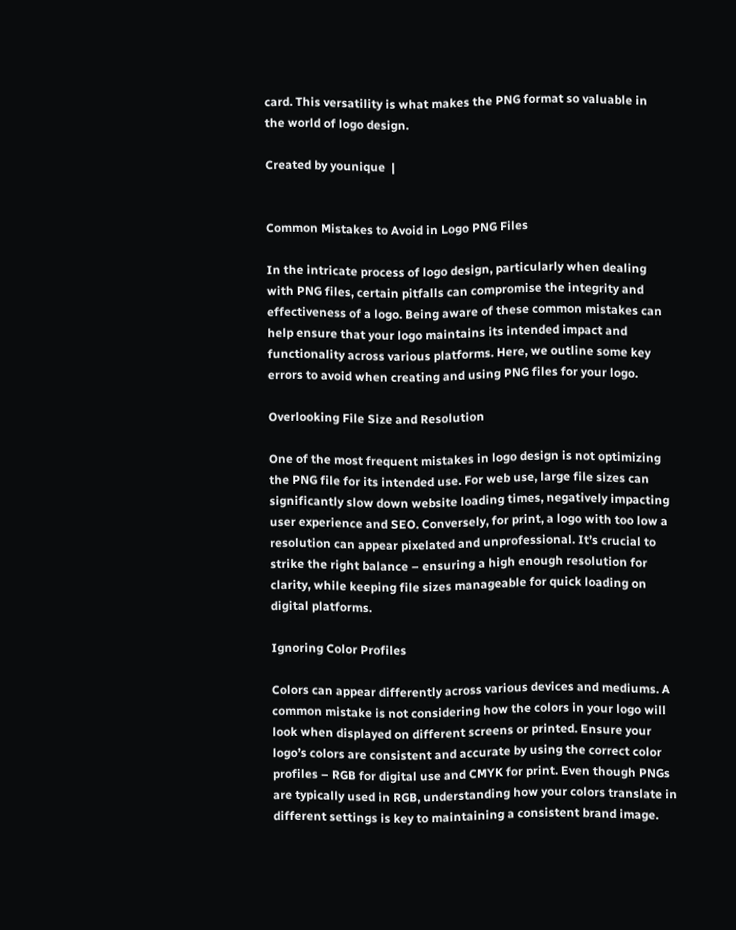card. This versatility is what makes the PNG format so valuable in the world of logo design.

Created by younique  |


Common Mistakes to Avoid in Logo PNG Files

In the intricate process of logo design, particularly when dealing with PNG files, certain pitfalls can compromise the integrity and effectiveness of a logo. Being aware of these common mistakes can help ensure that your logo maintains its intended impact and functionality across various platforms. Here, we outline some key errors to avoid when creating and using PNG files for your logo.

Overlooking File Size and Resolution

One of the most frequent mistakes in logo design is not optimizing the PNG file for its intended use. For web use, large file sizes can significantly slow down website loading times, negatively impacting user experience and SEO. Conversely, for print, a logo with too low a resolution can appear pixelated and unprofessional. It’s crucial to strike the right balance – ensuring a high enough resolution for clarity, while keeping file sizes manageable for quick loading on digital platforms.

Ignoring Color Profiles

Colors can appear differently across various devices and mediums. A common mistake is not considering how the colors in your logo will look when displayed on different screens or printed. Ensure your logo’s colors are consistent and accurate by using the correct color profiles – RGB for digital use and CMYK for print. Even though PNGs are typically used in RGB, understanding how your colors translate in different settings is key to maintaining a consistent brand image.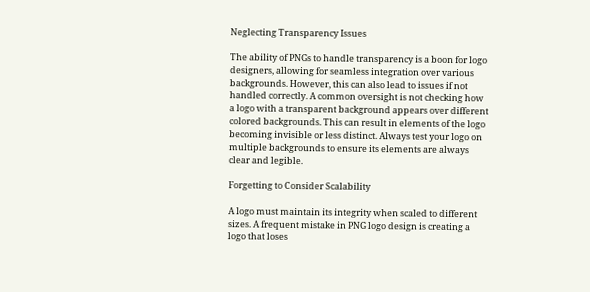Neglecting Transparency Issues

The ability of PNGs to handle transparency is a boon for logo designers, allowing for seamless integration over various backgrounds. However, this can also lead to issues if not handled correctly. A common oversight is not checking how a logo with a transparent background appears over different colored backgrounds. This can result in elements of the logo becoming invisible or less distinct. Always test your logo on multiple backgrounds to ensure its elements are always clear and legible.

Forgetting to Consider Scalability

A logo must maintain its integrity when scaled to different sizes. A frequent mistake in PNG logo design is creating a logo that loses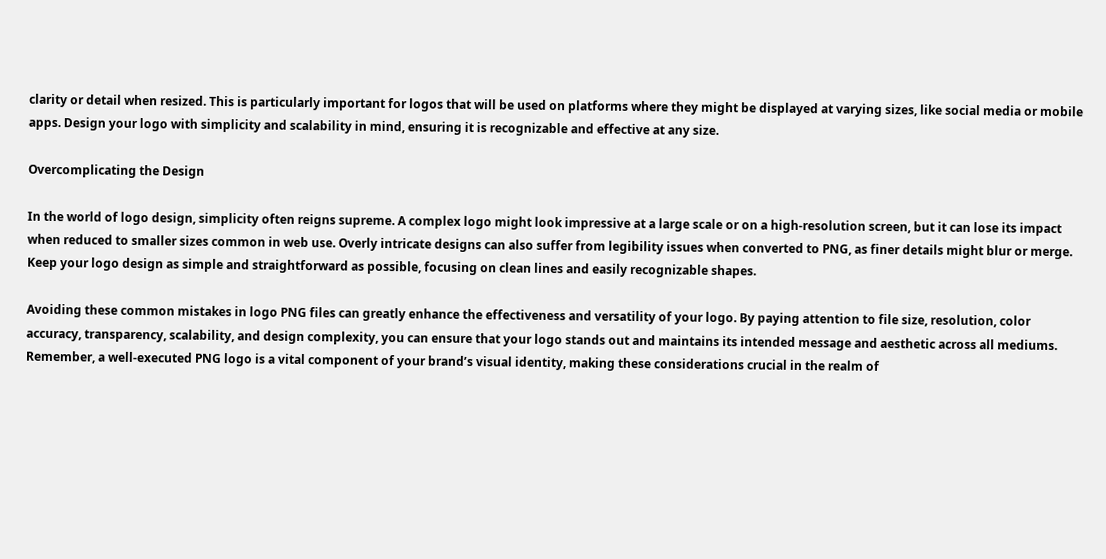clarity or detail when resized. This is particularly important for logos that will be used on platforms where they might be displayed at varying sizes, like social media or mobile apps. Design your logo with simplicity and scalability in mind, ensuring it is recognizable and effective at any size.

Overcomplicating the Design

In the world of logo design, simplicity often reigns supreme. A complex logo might look impressive at a large scale or on a high-resolution screen, but it can lose its impact when reduced to smaller sizes common in web use. Overly intricate designs can also suffer from legibility issues when converted to PNG, as finer details might blur or merge. Keep your logo design as simple and straightforward as possible, focusing on clean lines and easily recognizable shapes.

Avoiding these common mistakes in logo PNG files can greatly enhance the effectiveness and versatility of your logo. By paying attention to file size, resolution, color accuracy, transparency, scalability, and design complexity, you can ensure that your logo stands out and maintains its intended message and aesthetic across all mediums. Remember, a well-executed PNG logo is a vital component of your brand’s visual identity, making these considerations crucial in the realm of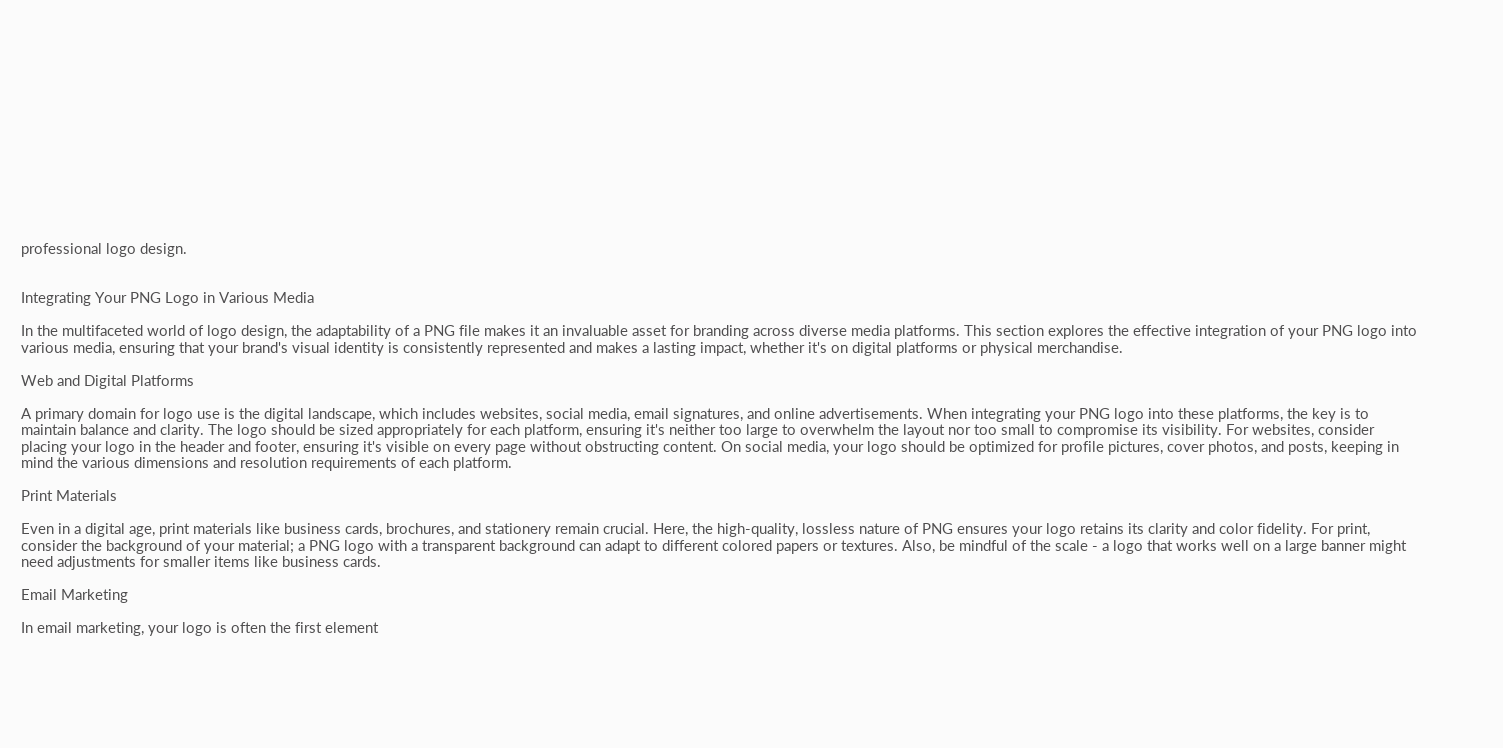professional logo design.


Integrating Your PNG Logo in Various Media

In the multifaceted world of logo design, the adaptability of a PNG file makes it an invaluable asset for branding across diverse media platforms. This section explores the effective integration of your PNG logo into various media, ensuring that your brand's visual identity is consistently represented and makes a lasting impact, whether it's on digital platforms or physical merchandise.

Web and Digital Platforms

A primary domain for logo use is the digital landscape, which includes websites, social media, email signatures, and online advertisements. When integrating your PNG logo into these platforms, the key is to maintain balance and clarity. The logo should be sized appropriately for each platform, ensuring it's neither too large to overwhelm the layout nor too small to compromise its visibility. For websites, consider placing your logo in the header and footer, ensuring it's visible on every page without obstructing content. On social media, your logo should be optimized for profile pictures, cover photos, and posts, keeping in mind the various dimensions and resolution requirements of each platform.

Print Materials

Even in a digital age, print materials like business cards, brochures, and stationery remain crucial. Here, the high-quality, lossless nature of PNG ensures your logo retains its clarity and color fidelity. For print, consider the background of your material; a PNG logo with a transparent background can adapt to different colored papers or textures. Also, be mindful of the scale - a logo that works well on a large banner might need adjustments for smaller items like business cards.

Email Marketing

In email marketing, your logo is often the first element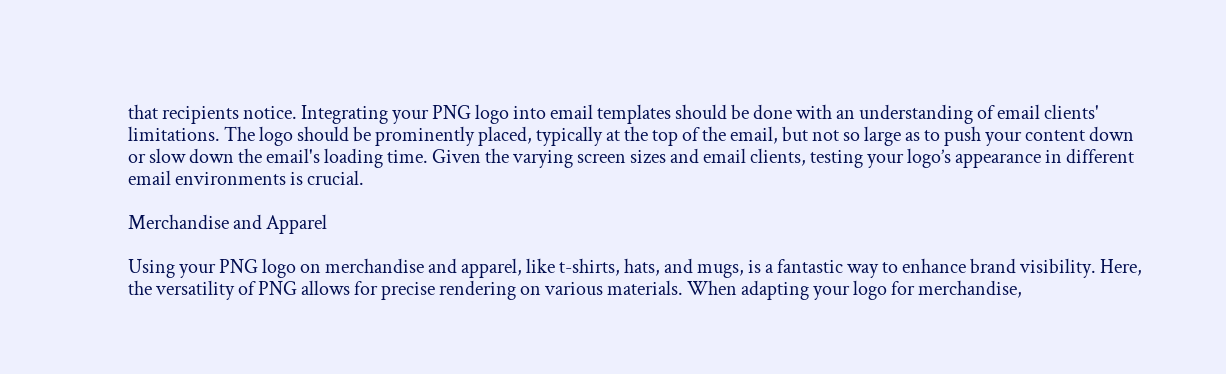that recipients notice. Integrating your PNG logo into email templates should be done with an understanding of email clients' limitations. The logo should be prominently placed, typically at the top of the email, but not so large as to push your content down or slow down the email's loading time. Given the varying screen sizes and email clients, testing your logo’s appearance in different email environments is crucial.

Merchandise and Apparel

Using your PNG logo on merchandise and apparel, like t-shirts, hats, and mugs, is a fantastic way to enhance brand visibility. Here, the versatility of PNG allows for precise rendering on various materials. When adapting your logo for merchandise,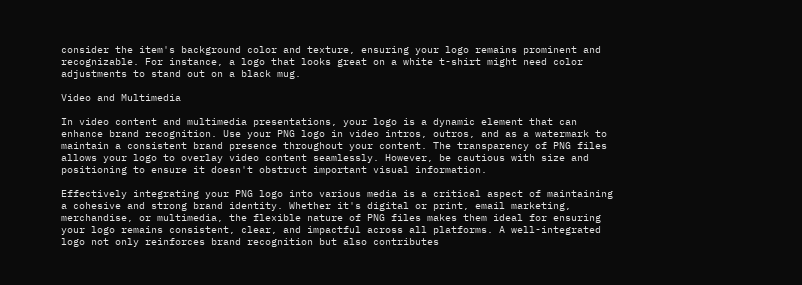consider the item's background color and texture, ensuring your logo remains prominent and recognizable. For instance, a logo that looks great on a white t-shirt might need color adjustments to stand out on a black mug.

Video and Multimedia

In video content and multimedia presentations, your logo is a dynamic element that can enhance brand recognition. Use your PNG logo in video intros, outros, and as a watermark to maintain a consistent brand presence throughout your content. The transparency of PNG files allows your logo to overlay video content seamlessly. However, be cautious with size and positioning to ensure it doesn't obstruct important visual information.

Effectively integrating your PNG logo into various media is a critical aspect of maintaining a cohesive and strong brand identity. Whether it's digital or print, email marketing, merchandise, or multimedia, the flexible nature of PNG files makes them ideal for ensuring your logo remains consistent, clear, and impactful across all platforms. A well-integrated logo not only reinforces brand recognition but also contributes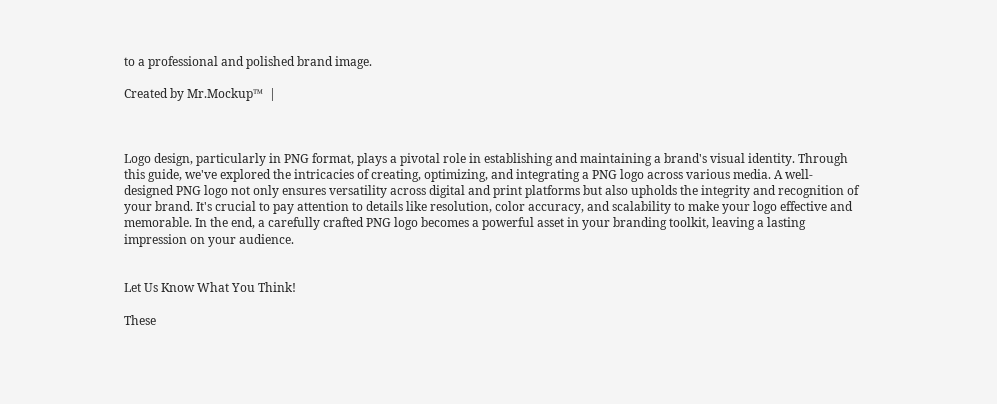to a professional and polished brand image.

Created by Mr.Mockup™  |



Logo design, particularly in PNG format, plays a pivotal role in establishing and maintaining a brand's visual identity. Through this guide, we've explored the intricacies of creating, optimizing, and integrating a PNG logo across various media. A well-designed PNG logo not only ensures versatility across digital and print platforms but also upholds the integrity and recognition of your brand. It's crucial to pay attention to details like resolution, color accuracy, and scalability to make your logo effective and memorable. In the end, a carefully crafted PNG logo becomes a powerful asset in your branding toolkit, leaving a lasting impression on your audience.


Let Us Know What You Think!

These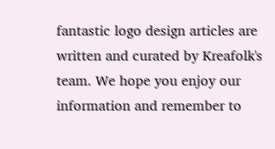fantastic logo design articles are written and curated by Kreafolk's team. We hope you enjoy our information and remember to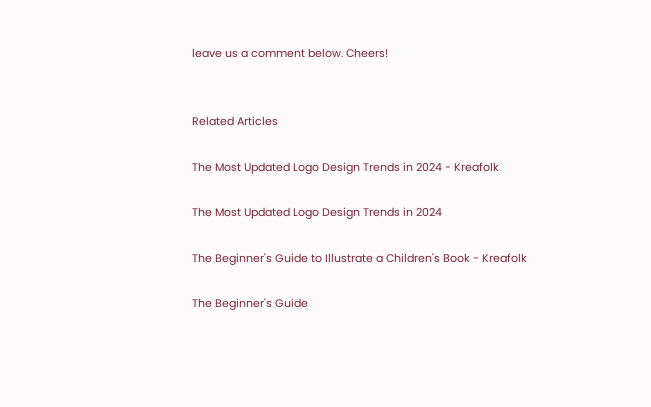leave us a comment below. Cheers!


Related Articles

The Most Updated Logo Design Trends in 2024 - Kreafolk

The Most Updated Logo Design Trends in 2024

The Beginner's Guide to Illustrate a Children's Book - Kreafolk

The Beginner's Guide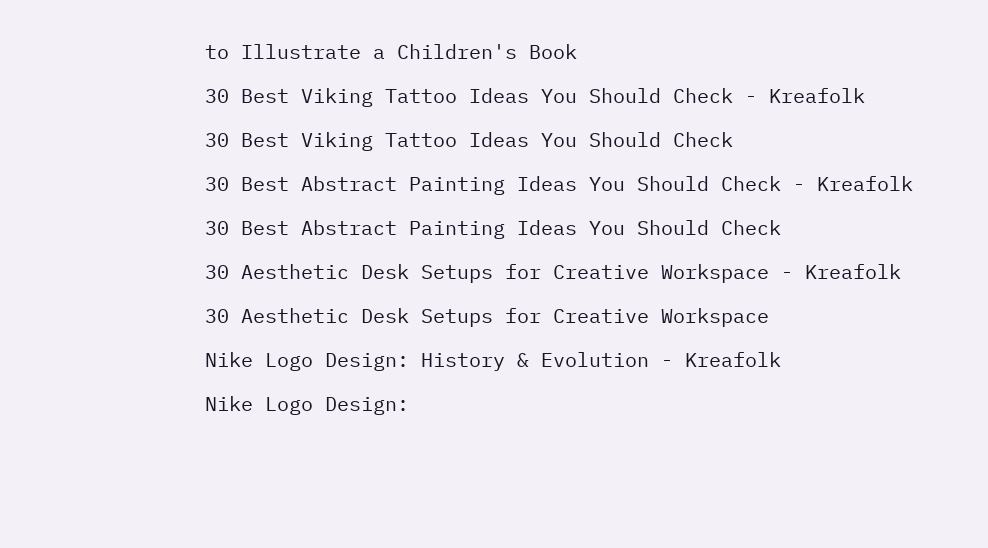to Illustrate a Children's Book

30 Best Viking Tattoo Ideas You Should Check - Kreafolk

30 Best Viking Tattoo Ideas You Should Check

30 Best Abstract Painting Ideas You Should Check - Kreafolk

30 Best Abstract Painting Ideas You Should Check

30 Aesthetic Desk Setups for Creative Workspace - Kreafolk

30 Aesthetic Desk Setups for Creative Workspace

Nike Logo Design: History & Evolution - Kreafolk

Nike Logo Design: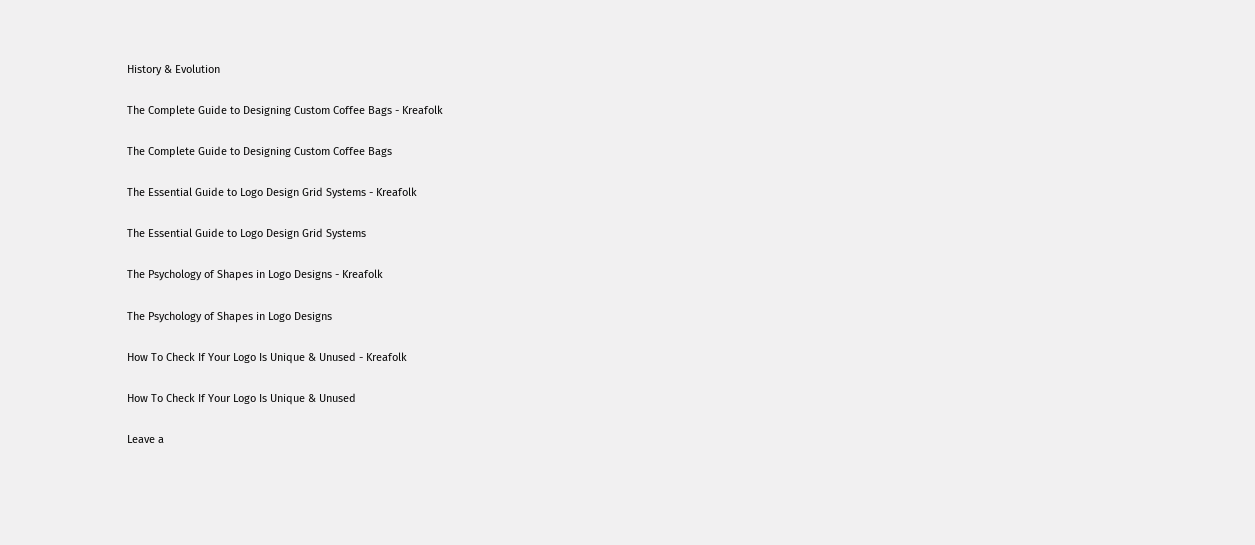History & Evolution

The Complete Guide to Designing Custom Coffee Bags - Kreafolk

The Complete Guide to Designing Custom Coffee Bags

The Essential Guide to Logo Design Grid Systems - Kreafolk

The Essential Guide to Logo Design Grid Systems

The Psychology of Shapes in Logo Designs - Kreafolk

The Psychology of Shapes in Logo Designs

How To Check If Your Logo Is Unique & Unused - Kreafolk

How To Check If Your Logo Is Unique & Unused

Leave a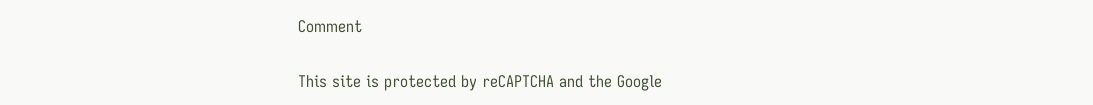Comment

This site is protected by reCAPTCHA and the Google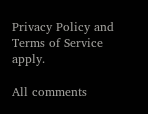Privacy Policy and Terms of Service apply.

All comments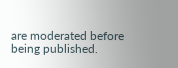are moderated before being published.